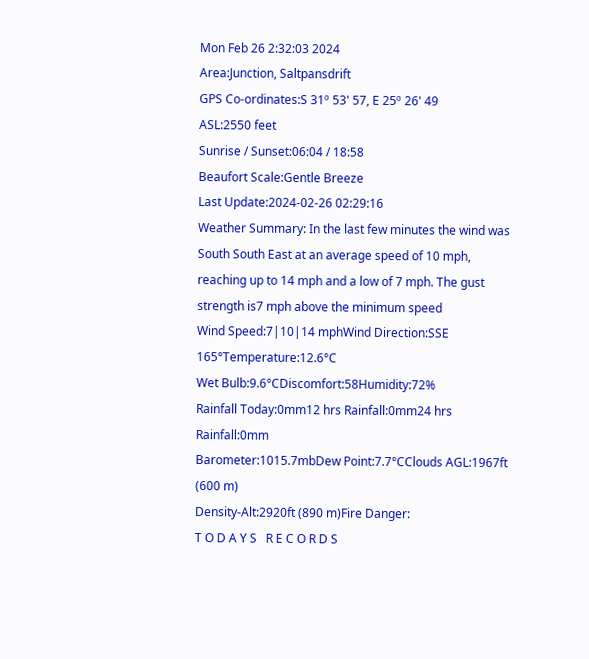Mon Feb 26 2:32:03 2024
Area:Junction, Saltpansdrift
GPS Co-ordinates:S 31º 53' 57, E 25º 26' 49
ASL:2550 feet
Sunrise / Sunset:06:04 / 18:58
Beaufort Scale:Gentle Breeze
Last Update:2024-02-26 02:29:16
Weather Summary: In the last few minutes the wind was South South East at an average speed of 10 mph, reaching up to 14 mph and a low of 7 mph. The gust strength is7 mph above the minimum speed
Wind Speed:7|10|14 mphWind Direction:SSE 165°Temperature:12.6°C
Wet Bulb:9.6°CDiscomfort:58Humidity:72%
Rainfall Today:0mm12 hrs Rainfall:0mm24 hrs Rainfall:0mm
Barometer:1015.7mbDew Point:7.7°CClouds AGL:1967ft (600 m)
Density-Alt:2920ft (890 m)Fire Danger:
T O D A Y S   R E C O R D S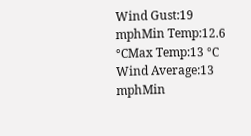Wind Gust:19 mphMin Temp:12.6 °CMax Temp:13 °C
Wind Average:13 mphMin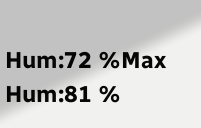Hum:72 %Max Hum:81 %